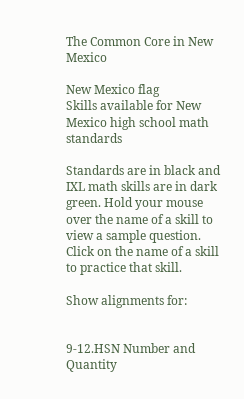The Common Core in New Mexico

New Mexico flag
Skills available for New Mexico high school math standards

Standards are in black and IXL math skills are in dark green. Hold your mouse over the name of a skill to view a sample question. Click on the name of a skill to practice that skill.

Show alignments for:


9-12.HSN Number and Quantity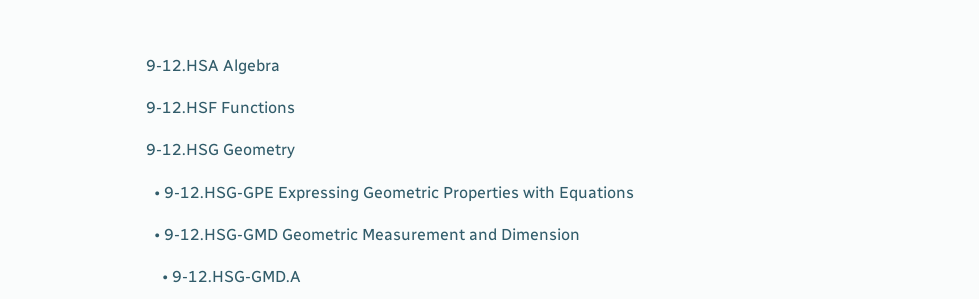9-12.HSA Algebra

9-12.HSF Functions

9-12.HSG Geometry

  • 9-12.HSG-GPE Expressing Geometric Properties with Equations

  • 9-12.HSG-GMD Geometric Measurement and Dimension

    • 9-12.HSG-GMD.A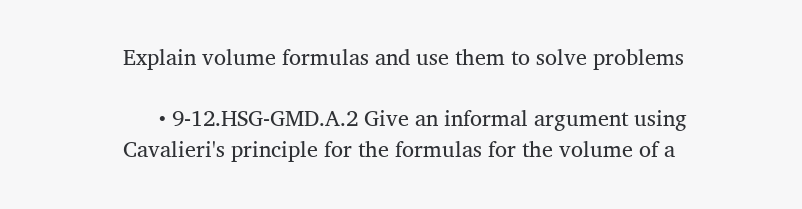Explain volume formulas and use them to solve problems

      • 9-12.HSG-GMD.A.2 Give an informal argument using Cavalieri's principle for the formulas for the volume of a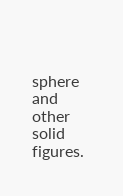sphere and other solid figures.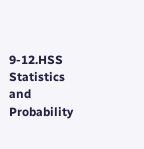9-12.HSS Statistics and Probability